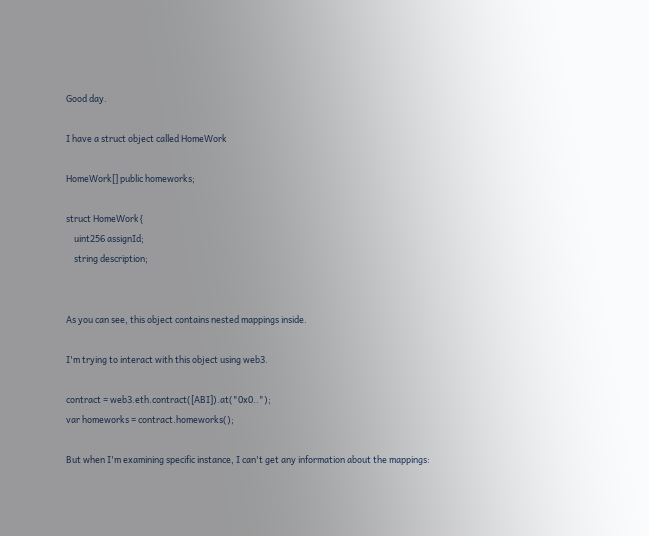Good day.

I have a struct object called HomeWork

HomeWork[] public homeworks;

struct HomeWork{
    uint256 assignId;
    string description;


As you can see, this object contains nested mappings inside.

I'm trying to interact with this object using web3.

contract = web3.eth.contract([ABI]).at("0x0..");
var homeworks = contract.homeworks();

But when I'm examining specific instance, I can't get any information about the mappings: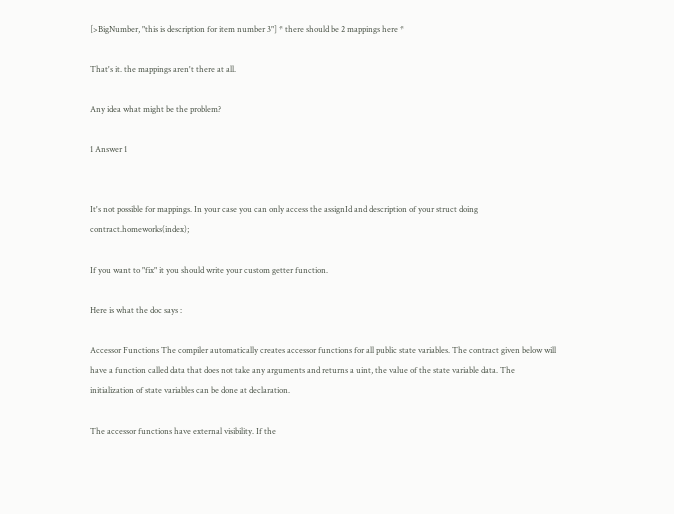[>BigNumber, "this is description for item number 3"] * there should be 2 mappings here *

That's it. the mappings aren't there at all.

Any idea what might be the problem?

1 Answer 1


It's not possible for mappings. In your case you can only access the assignId and description of your struct doing contract.homeworks(index);

If you want to "fix" it you should write your custom getter function.

Here is what the doc says :

Accessor Functions The compiler automatically creates accessor functions for all public state variables. The contract given below will have a function called data that does not take any arguments and returns a uint, the value of the state variable data. The initialization of state variables can be done at declaration.

The accessor functions have external visibility. If the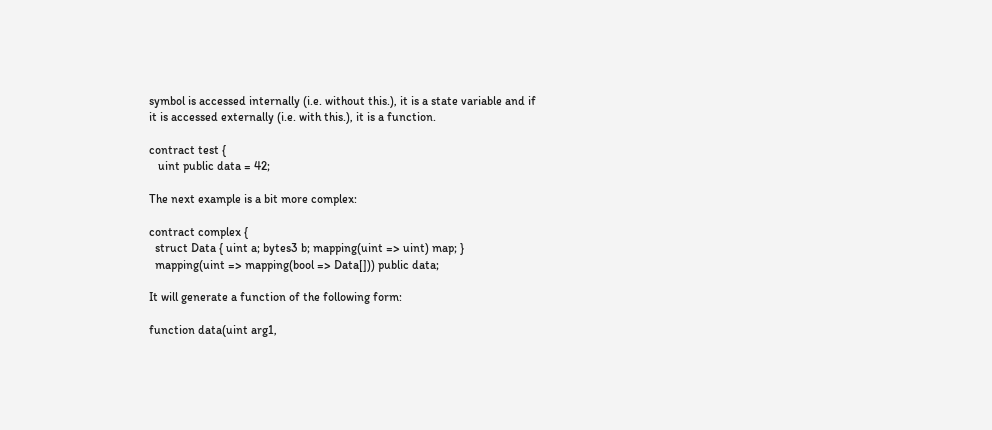symbol is accessed internally (i.e. without this.), it is a state variable and if it is accessed externally (i.e. with this.), it is a function.

contract test {
   uint public data = 42;

The next example is a bit more complex:

contract complex {
  struct Data { uint a; bytes3 b; mapping(uint => uint) map; }
  mapping(uint => mapping(bool => Data[])) public data;

It will generate a function of the following form:

function data(uint arg1,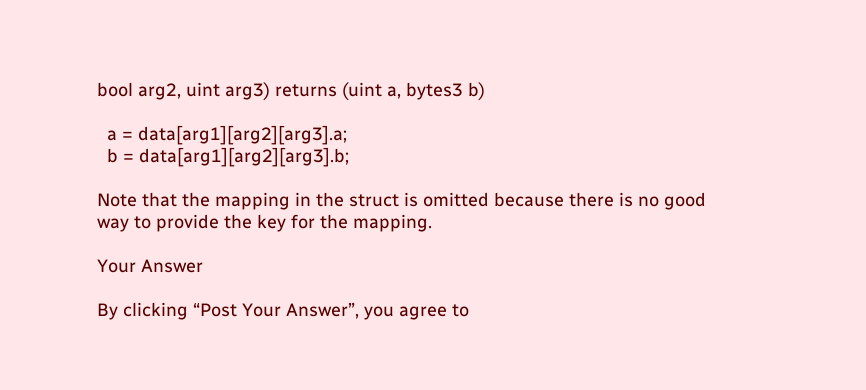bool arg2, uint arg3) returns (uint a, bytes3 b)

  a = data[arg1][arg2][arg3].a;
  b = data[arg1][arg2][arg3].b;

Note that the mapping in the struct is omitted because there is no good way to provide the key for the mapping.

Your Answer

By clicking “Post Your Answer”, you agree to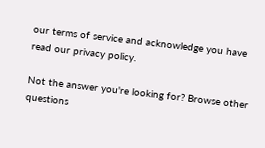our terms of service and acknowledge you have read our privacy policy.

Not the answer you're looking for? Browse other questions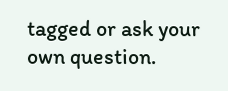tagged or ask your own question.